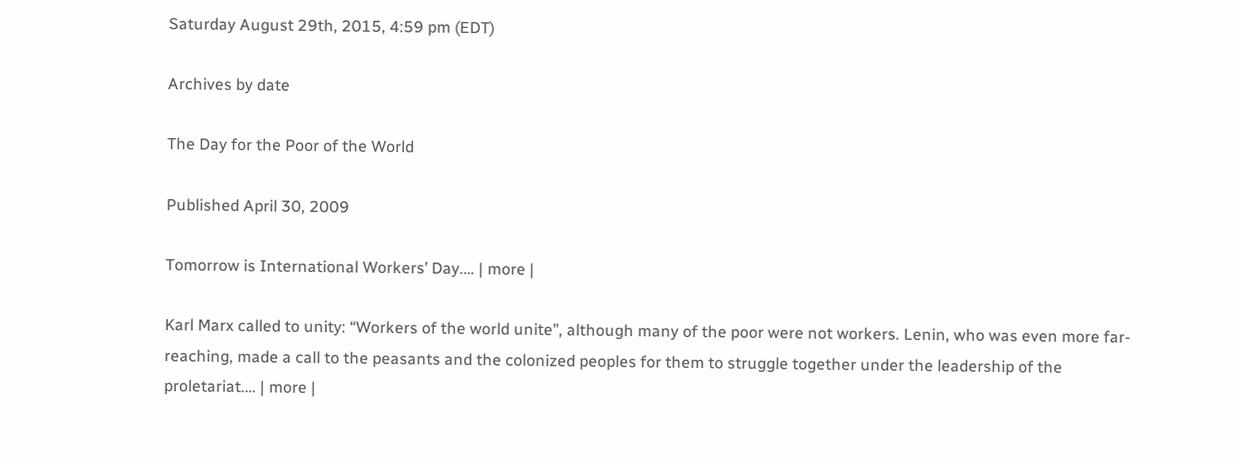Saturday August 29th, 2015, 4:59 pm (EDT)

Archives by date

The Day for the Poor of the World

Published April 30, 2009

Tomorrow is International Workers’ Day.… | more |

Karl Marx called to unity: “Workers of the world unite”, although many of the poor were not workers. Lenin, who was even more far-reaching, made a call to the peasants and the colonized peoples for them to struggle together under the leadership of the proletariat.… | more |